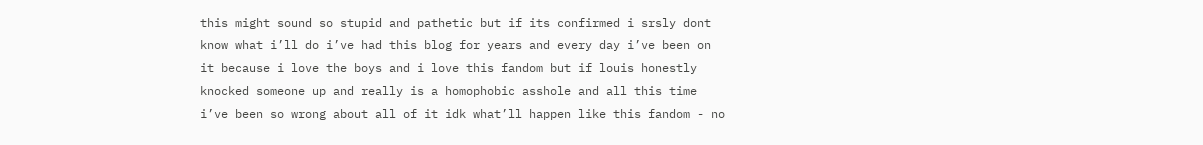this might sound so stupid and pathetic but if its confirmed i srsly dont know what i’ll do i’ve had this blog for years and every day i’ve been on it because i love the boys and i love this fandom but if louis honestly knocked someone up and really is a homophobic asshole and all this time i’ve been so wrong about all of it idk what’ll happen like this fandom - no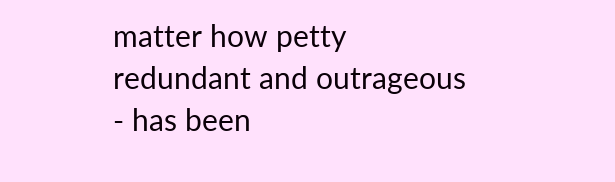matter how petty redundant and outrageous - has been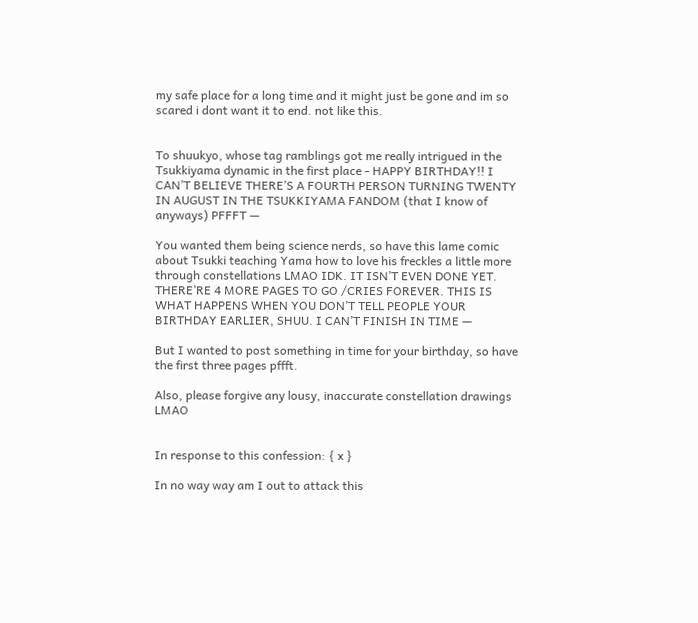my safe place for a long time and it might just be gone and im so scared i dont want it to end. not like this.


To shuukyo, whose tag ramblings got me really intrigued in the Tsukkiyama dynamic in the first place - HAPPY BIRTHDAY!! I CAN’T BELIEVE THERE’S A FOURTH PERSON TURNING TWENTY IN AUGUST IN THE TSUKKIYAMA FANDOM (that I know of anyways) PFFFT —

You wanted them being science nerds, so have this lame comic about Tsukki teaching Yama how to love his freckles a little more through constellations LMAO IDK. IT ISN’T EVEN DONE YET. THERE’RE 4 MORE PAGES TO GO /CRIES FOREVER. THIS IS WHAT HAPPENS WHEN YOU DON’T TELL PEOPLE YOUR BIRTHDAY EARLIER, SHUU. I CAN’T FINISH IN TIME —

But I wanted to post something in time for your birthday, so have the first three pages pffft.

Also, please forgive any lousy, inaccurate constellation drawings LMAO


In response to this confession: { x }

In no way way am I out to attack this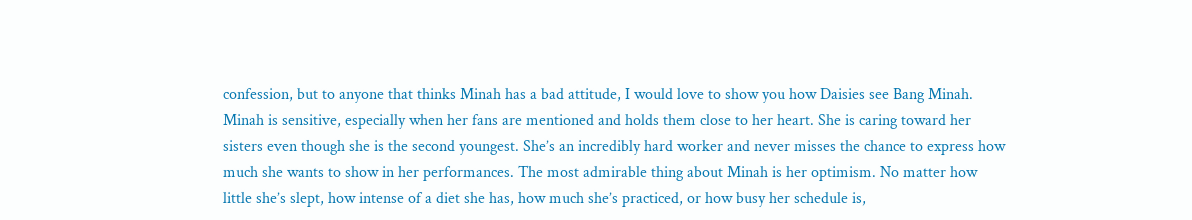confession, but to anyone that thinks Minah has a bad attitude, I would love to show you how Daisies see Bang Minah. Minah is sensitive, especially when her fans are mentioned and holds them close to her heart. She is caring toward her sisters even though she is the second youngest. She’s an incredibly hard worker and never misses the chance to express how much she wants to show in her performances. The most admirable thing about Minah is her optimism. No matter how little she’s slept, how intense of a diet she has, how much she’s practiced, or how busy her schedule is,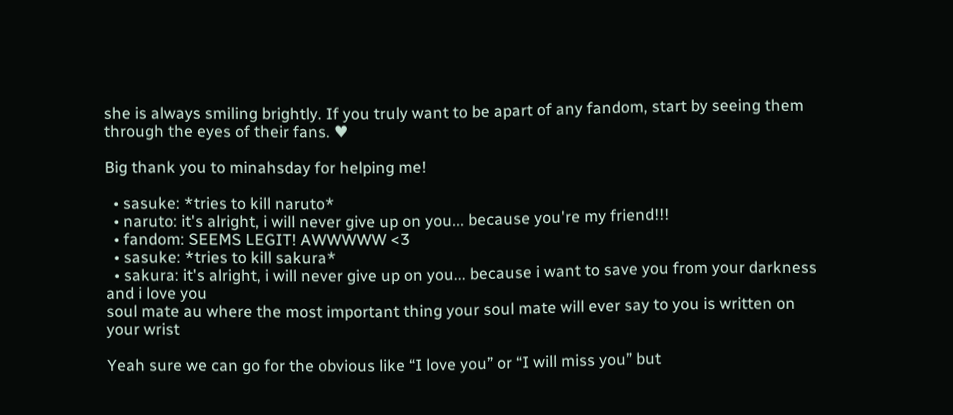she is always smiling brightly. If you truly want to be apart of any fandom, start by seeing them through the eyes of their fans. ♥

Big thank you to minahsday for helping me!

  • sasuke: *tries to kill naruto*
  • naruto: it's alright, i will never give up on you... because you're my friend!!!
  • fandom: SEEMS LEGIT! AWWWWW <3
  • sasuke: *tries to kill sakura*
  • sakura: it's alright, i will never give up on you... because i want to save you from your darkness and i love you
soul mate au where the most important thing your soul mate will ever say to you is written on your wrist

Yeah sure we can go for the obvious like “I love you” or “I will miss you” but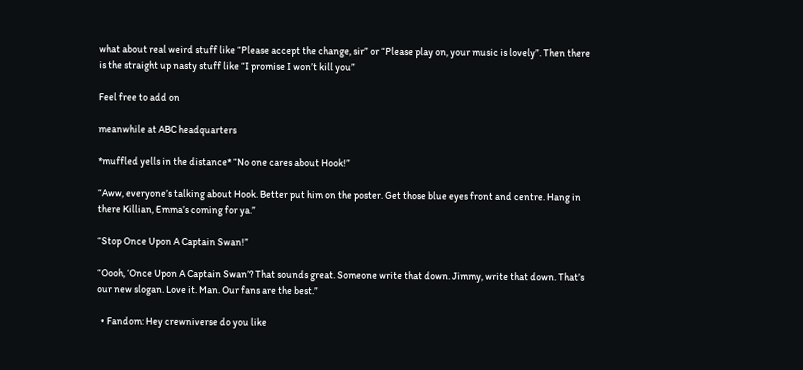what about real weird stuff like “Please accept the change, sir” or “Please play on, your music is lovely”. Then there is the straight up nasty stuff like “I promise I won’t kill you”

Feel free to add on

meanwhile at ABC headquarters

*muffled yells in the distance* “No one cares about Hook!”

“Aww, everyone’s talking about Hook. Better put him on the poster. Get those blue eyes front and centre. Hang in there Killian, Emma’s coming for ya.”

“Stop Once Upon A Captain Swan!”

“Oooh, ‘Once Upon A Captain Swan’? That sounds great. Someone write that down. Jimmy, write that down. That’s our new slogan. Love it. Man. Our fans are the best.”

  • Fandom: Hey crewniverse do you like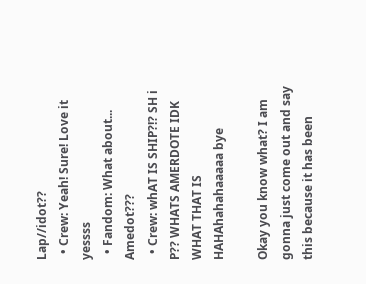Lap//idot??
  • Crew: Yeah! Sure! Love it yessss
  • Fandom: What about... Amedot???
  • Crew: whAT IS SHIP?!? SH i P?? WHATS AMERDOTE IDK WHAT THAT IS HAHAhahahaaaaa bye

Okay you know what? I am gonna just come out and say this because it has been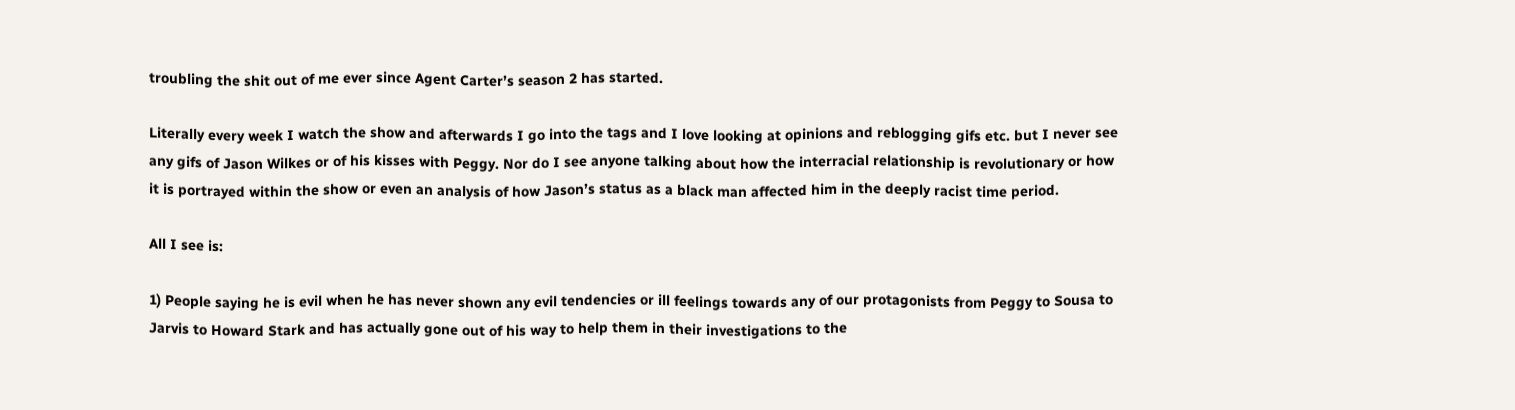troubling the shit out of me ever since Agent Carter’s season 2 has started.

Literally every week I watch the show and afterwards I go into the tags and I love looking at opinions and reblogging gifs etc. but I never see any gifs of Jason Wilkes or of his kisses with Peggy. Nor do I see anyone talking about how the interracial relationship is revolutionary or how it is portrayed within the show or even an analysis of how Jason’s status as a black man affected him in the deeply racist time period.

All I see is:

1) People saying he is evil when he has never shown any evil tendencies or ill feelings towards any of our protagonists from Peggy to Sousa to Jarvis to Howard Stark and has actually gone out of his way to help them in their investigations to the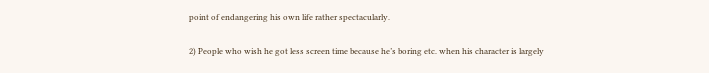point of endangering his own life rather spectacularly.

2) People who wish he got less screen time because he’s boring etc. when his character is largely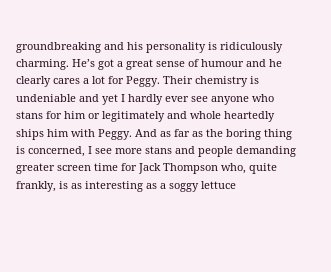groundbreaking and his personality is ridiculously charming. He’s got a great sense of humour and he clearly cares a lot for Peggy. Their chemistry is undeniable and yet I hardly ever see anyone who stans for him or legitimately and whole heartedly ships him with Peggy. And as far as the boring thing is concerned, I see more stans and people demanding greater screen time for Jack Thompson who, quite frankly, is as interesting as a soggy lettuce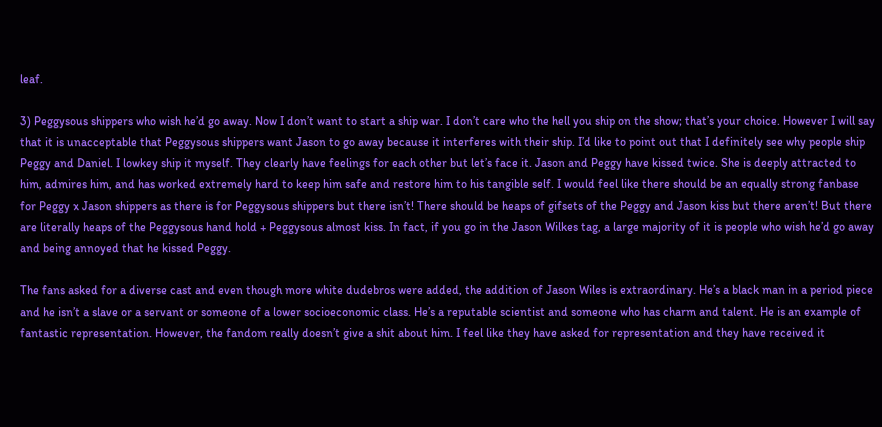leaf.

3) Peggysous shippers who wish he’d go away. Now I don’t want to start a ship war. I don’t care who the hell you ship on the show; that’s your choice. However I will say that it is unacceptable that Peggysous shippers want Jason to go away because it interferes with their ship. I’d like to point out that I definitely see why people ship Peggy and Daniel. I lowkey ship it myself. They clearly have feelings for each other but let’s face it. Jason and Peggy have kissed twice. She is deeply attracted to him, admires him, and has worked extremely hard to keep him safe and restore him to his tangible self. I would feel like there should be an equally strong fanbase for Peggy x Jason shippers as there is for Peggysous shippers but there isn’t! There should be heaps of gifsets of the Peggy and Jason kiss but there aren’t! But there are literally heaps of the Peggysous hand hold + Peggysous almost kiss. In fact, if you go in the Jason Wilkes tag, a large majority of it is people who wish he’d go away and being annoyed that he kissed Peggy.

The fans asked for a diverse cast and even though more white dudebros were added, the addition of Jason Wiles is extraordinary. He’s a black man in a period piece and he isn’t a slave or a servant or someone of a lower socioeconomic class. He’s a reputable scientist and someone who has charm and talent. He is an example of fantastic representation. However, the fandom really doesn’t give a shit about him. I feel like they have asked for representation and they have received it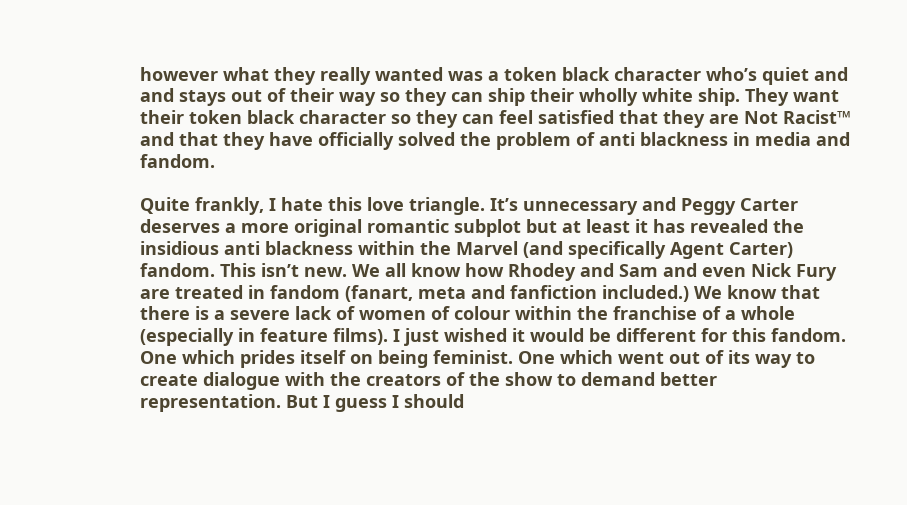however what they really wanted was a token black character who’s quiet and and stays out of their way so they can ship their wholly white ship. They want their token black character so they can feel satisfied that they are Not Racist™ and that they have officially solved the problem of anti blackness in media and fandom.

Quite frankly, I hate this love triangle. It’s unnecessary and Peggy Carter deserves a more original romantic subplot but at least it has revealed the insidious anti blackness within the Marvel (and specifically Agent Carter) fandom. This isn’t new. We all know how Rhodey and Sam and even Nick Fury are treated in fandom (fanart, meta and fanfiction included.) We know that there is a severe lack of women of colour within the franchise of a whole (especially in feature films). I just wished it would be different for this fandom. One which prides itself on being feminist. One which went out of its way to create dialogue with the creators of the show to demand better representation. But I guess I should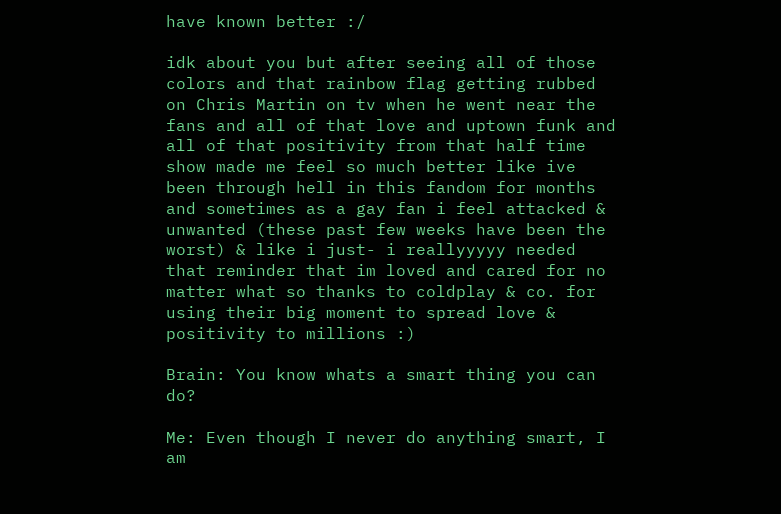have known better :/

idk about you but after seeing all of those colors and that rainbow flag getting rubbed on Chris Martin on tv when he went near the fans and all of that love and uptown funk and all of that positivity from that half time show made me feel so much better like ive been through hell in this fandom for months and sometimes as a gay fan i feel attacked & unwanted (these past few weeks have been the worst) & like i just- i reallyyyyy needed that reminder that im loved and cared for no matter what so thanks to coldplay & co. for using their big moment to spread love & positivity to millions :)

Brain: You know whats a smart thing you can do?

Me: Even though I never do anything smart, I am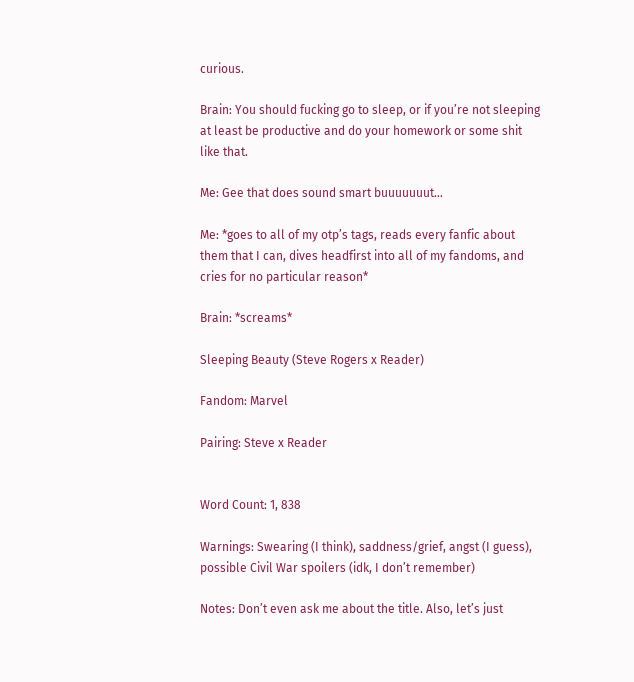curious.

Brain: You should fucking go to sleep, or if you’re not sleeping at least be productive and do your homework or some shit like that.

Me: Gee that does sound smart buuuuuuut…

Me: *goes to all of my otp’s tags, reads every fanfic about them that I can, dives headfirst into all of my fandoms, and cries for no particular reason*

Brain: *screams*

Sleeping Beauty (Steve Rogers x Reader)

Fandom: Marvel

Pairing: Steve x Reader


Word Count: 1, 838

Warnings: Swearing (I think), saddness/grief, angst (I guess), possible Civil War spoilers (idk, I don’t remember)

Notes: Don’t even ask me about the title. Also, let’s just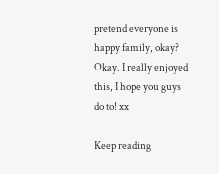pretend everyone is happy family, okay? Okay. I really enjoyed this, I hope you guys do to! xx

Keep reading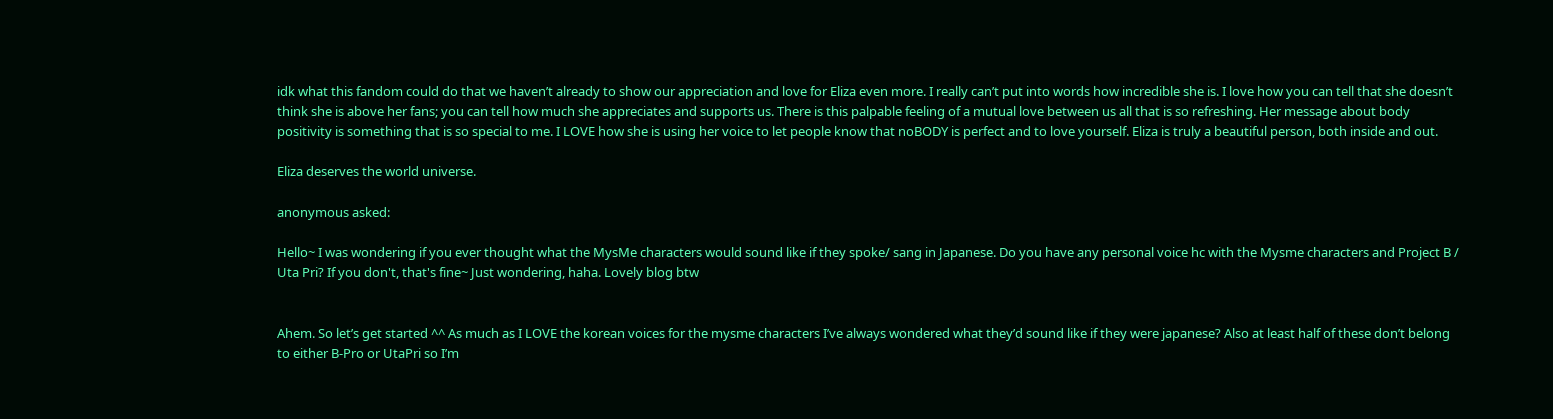idk what this fandom could do that we haven’t already to show our appreciation and love for Eliza even more. I really can’t put into words how incredible she is. I love how you can tell that she doesn’t think she is above her fans; you can tell how much she appreciates and supports us. There is this palpable feeling of a mutual love between us all that is so refreshing. Her message about body positivity is something that is so special to me. I LOVE how she is using her voice to let people know that noBODY is perfect and to love yourself. Eliza is truly a beautiful person, both inside and out.

Eliza deserves the world universe.

anonymous asked:

Hello~ I was wondering if you ever thought what the MysMe characters would sound like if they spoke/ sang in Japanese. Do you have any personal voice hc with the Mysme characters and Project B / Uta Pri? If you don't, that's fine~ Just wondering, haha. Lovely blog btw


Ahem. So let’s get started ^^ As much as I LOVE the korean voices for the mysme characters I’ve always wondered what they’d sound like if they were japanese? Also at least half of these don’t belong to either B-Pro or UtaPri so I’m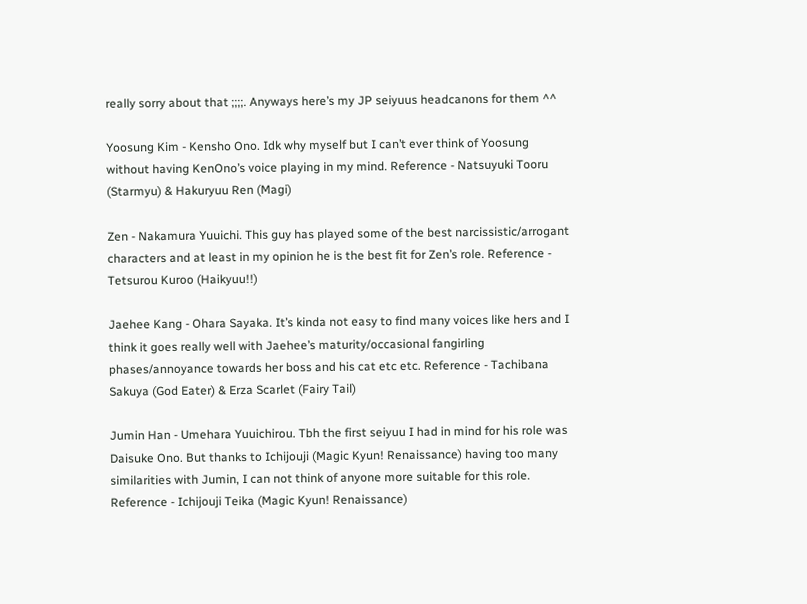really sorry about that ;;;;. Anyways here’s my JP seiyuus headcanons for them ^^

Yoosung Kim - Kensho Ono. Idk why myself but I can’t ever think of Yoosung without having KenOno’s voice playing in my mind. Reference - Natsuyuki Tooru (Starmyu) & Hakuryuu Ren (Magi)

Zen - Nakamura Yuuichi. This guy has played some of the best narcissistic/arrogant characters and at least in my opinion he is the best fit for Zen’s role. Reference - Tetsurou Kuroo (Haikyuu!!)

Jaehee Kang - Ohara Sayaka. It’s kinda not easy to find many voices like hers and I think it goes really well with Jaehee’s maturity/occasional fangirling phases/annoyance towards her boss and his cat etc etc. Reference - Tachibana Sakuya (God Eater) & Erza Scarlet (Fairy Tail)

Jumin Han - Umehara Yuuichirou. Tbh the first seiyuu I had in mind for his role was Daisuke Ono. But thanks to Ichijouji (Magic Kyun! Renaissance) having too many similarities with Jumin, I can not think of anyone more suitable for this role. Reference - Ichijouji Teika (Magic Kyun! Renaissance)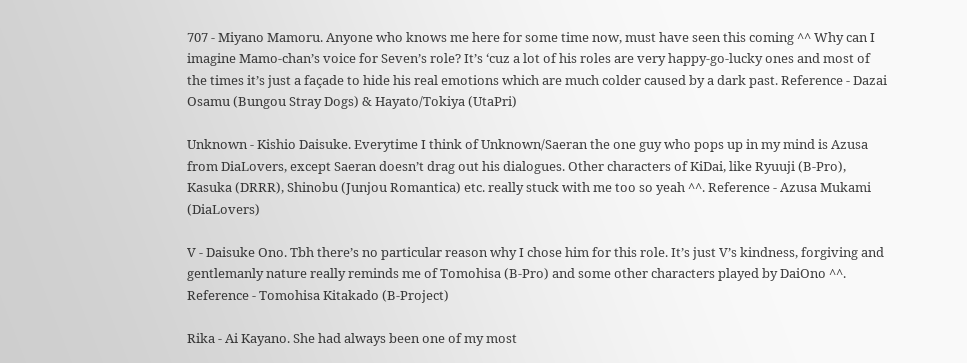707 - Miyano Mamoru. Anyone who knows me here for some time now, must have seen this coming ^^ Why can I imagine Mamo-chan’s voice for Seven’s role? It’s ‘cuz a lot of his roles are very happy-go-lucky ones and most of the times it’s just a façade to hide his real emotions which are much colder caused by a dark past. Reference - Dazai Osamu (Bungou Stray Dogs) & Hayato/Tokiya (UtaPri)

Unknown - Kishio Daisuke. Everytime I think of Unknown/Saeran the one guy who pops up in my mind is Azusa from DiaLovers, except Saeran doesn’t drag out his dialogues. Other characters of KiDai, like Ryuuji (B-Pro), Kasuka (DRRR), Shinobu (Junjou Romantica) etc. really stuck with me too so yeah ^^. Reference - Azusa Mukami (DiaLovers)

V - Daisuke Ono. Tbh there’s no particular reason why I chose him for this role. It’s just V’s kindness, forgiving and gentlemanly nature really reminds me of Tomohisa (B-Pro) and some other characters played by DaiOno ^^. Reference - Tomohisa Kitakado (B-Project)

Rika - Ai Kayano. She had always been one of my most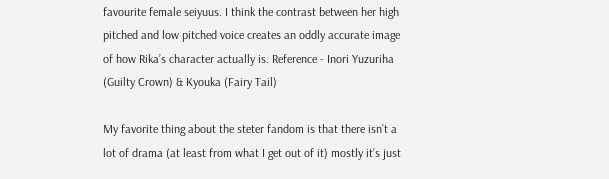favourite female seiyuus. I think the contrast between her high pitched and low pitched voice creates an oddly accurate image of how Rika’s character actually is. Reference - Inori Yuzuriha (Guilty Crown) & Kyouka (Fairy Tail)

My favorite thing about the steter fandom is that there isn’t a lot of drama (at least from what I get out of it) mostly it’s just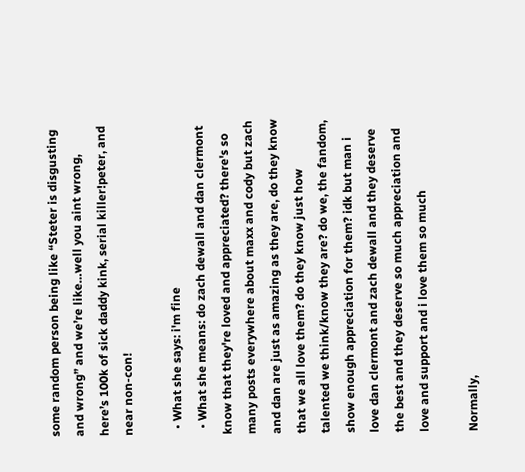some random person being like “Steter is disgusting and wrong” and we’re like…well you aint wrong, here’s 100k of sick daddy kink, serial killer!peter, and near non-con!

  • What she says: i'm fine
  • What she means: do zach dewall and dan clermont know that they're loved and appreciated? there's so many posts everywhere about maxx and cody but zach and dan are just as amazing as they are, do they know that we all love them? do they know just how talented we think/know they are? do we, the fandom, show enough appreciation for them? idk but man i love dan clermont and zach dewall and they deserve the best and they deserve so much appreciation and love and support and i love them so much

Normally,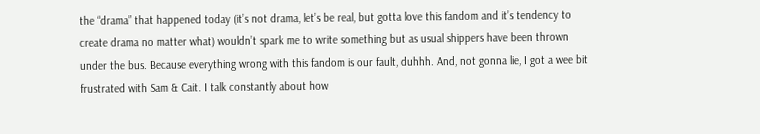the “drama” that happened today (it’s not drama, let’s be real, but gotta love this fandom and it’s tendency to create drama no matter what) wouldn’t spark me to write something but as usual shippers have been thrown under the bus. Because everything wrong with this fandom is our fault, duhhh. And, not gonna lie, I got a wee bit frustrated with Sam & Cait. I talk constantly about how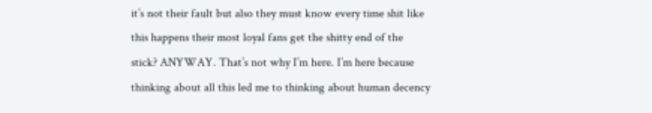it’s not their fault but also they must know every time shit like this happens their most loyal fans get the shitty end of the stick? ANYWAY. That’s not why I’m here. I’m here because thinking about all this led me to thinking about human decency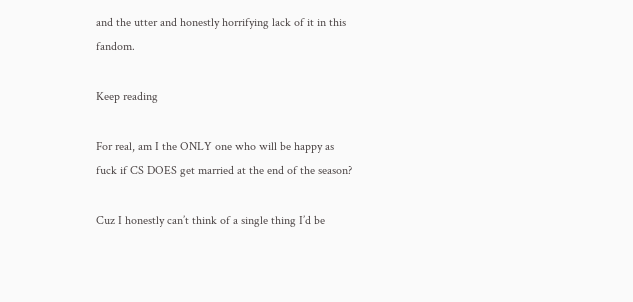and the utter and honestly horrifying lack of it in this fandom.

Keep reading

For real, am I the ONLY one who will be happy as fuck if CS DOES get married at the end of the season?

Cuz I honestly can’t think of a single thing I’d be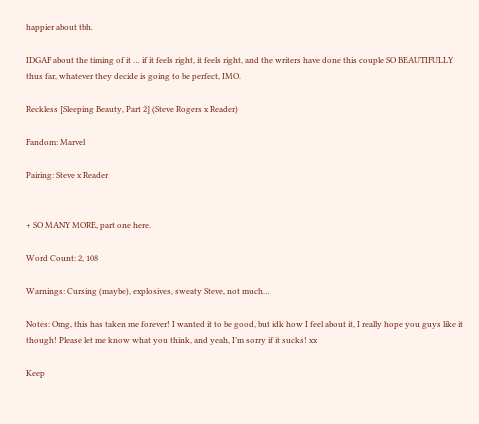happier about tbh.

IDGAF about the timing of it … if it feels right, it feels right, and the writers have done this couple SO BEAUTIFULLY thus far, whatever they decide is going to be perfect, IMO.

Reckless [Sleeping Beauty, Part 2] (Steve Rogers x Reader)

Fandom: Marvel

Pairing: Steve x Reader


+ SO MANY MORE, part one here.

Word Count: 2, 108

Warnings: Cursing (maybe), explosives, sweaty Steve, not much…

Notes: Omg, this has taken me forever! I wanted it to be good, but idk how I feel about it, I really hope you guys like it though! Please let me know what you think, and yeah, I’m sorry if it sucks! xx

Keep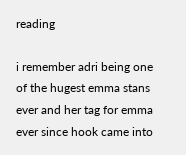reading

i remember adri being one of the hugest emma stans ever and her tag for emma ever since hook came into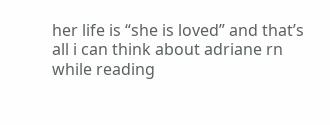her life is “she is loved” and that’s all i can think about adriane rn while reading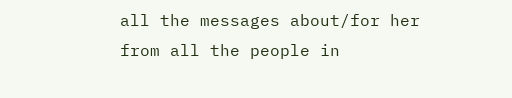all the messages about/for her from all the people in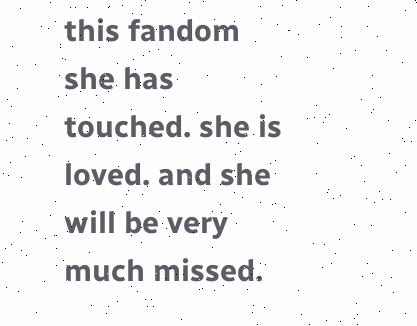this fandom she has touched. she is loved. and she will be very much missed.